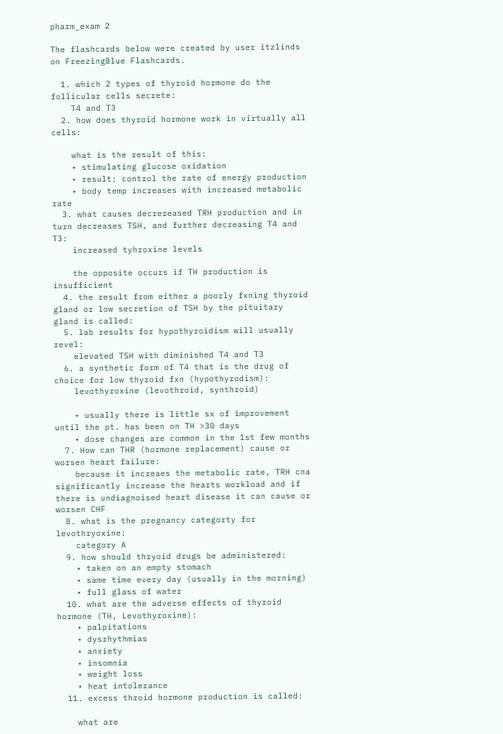pharm_exam 2

The flashcards below were created by user itzlinds on FreezingBlue Flashcards.

  1. which 2 types of thyroid hormone do the follicular cells secrete:
    T4 and T3
  2. how does thyroid hormone work in virtually all cells:

    what is the result of this:
    • stimulating glucose oxidation
    • result: control the rate of energy production
    • body temp increases with increased metabolic rate
  3. what causes decrereased TRH production and in turn decreases TSH, and further decreasing T4 and T3:
    increased tyhroxine levels

    the opposite occurs if TH production is insufficient
  4. the result from either a poorly fxning thyroid gland or low secretion of TSH by the pituitary gland is called:
  5. lab results for hypothyroidism will usually revel:
    elevated TSH with diminished T4 and T3
  6. a synthetic form of T4 that is the drug of choice for low thyroid fxn (hypothyrodism):
    levothyroxine (levothroid, synthroid)

    • usually there is little sx of improvement until the pt. has been on TH >30 days
    • dose changes are common in the 1st few months
  7. How can THR (hormone replacement) cause or worsen heart failure:
    because it increaes the metabolic rate, TRH cna significantly increase the hearts workload and if there is undiagnoised heart disease it can cause or worsen CHF
  8. what is the pregnancy categorty for levothryoxine:
    category A
  9. how should thryoid drugs be administered:
    • taken on an empty stomach
    • same time every day (usually in the morning)
    • full glass of water
  10. what are the adverse effects of thyroid hormone (TH, Levothyroxine):
    • palpitations
    • dysrhythmias
    • anxiety
    • insomnia
    • weight loss
    • heat intolerance
  11. excess throid hormone production is called:

    what are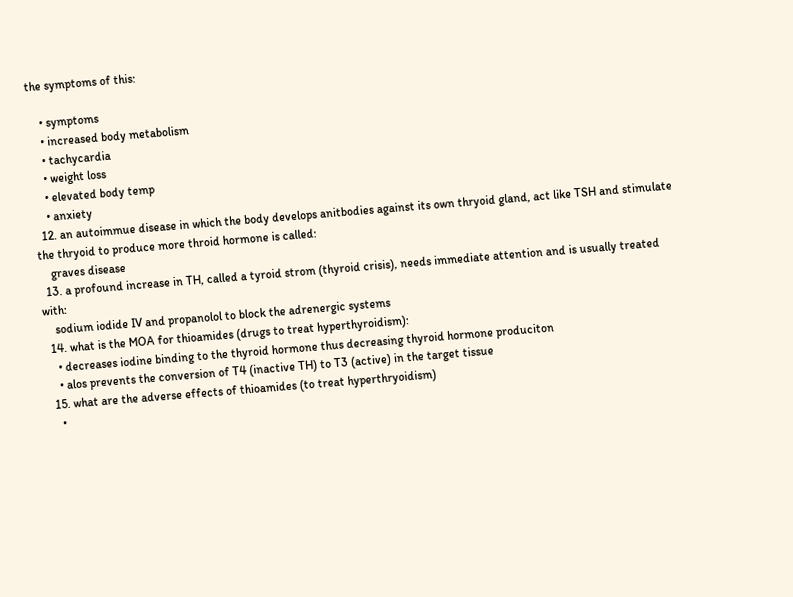the symptoms of this:

    • symptoms
    • increased body metabolism
    • tachycardia
    • weight loss
    • elevated body temp
    • anxiety
  12. an autoimmue disease in which the body develops anitbodies against its own thryoid gland, act like TSH and stimulate the thryoid to produce more throid hormone is called:
    graves disease
  13. a profound increase in TH, called a tyroid strom (thyroid crisis), needs immediate attention and is usually treated with:
    sodium iodide IV and propanolol to block the adrenergic systems
  14. what is the MOA for thioamides (drugs to treat hyperthyroidism):
    • decreases iodine binding to the thyroid hormone thus decreasing thyroid hormone produciton
    • alos prevents the conversion of T4 (inactive TH) to T3 (active) in the target tissue
  15. what are the adverse effects of thioamides (to treat hyperthryoidism)
    •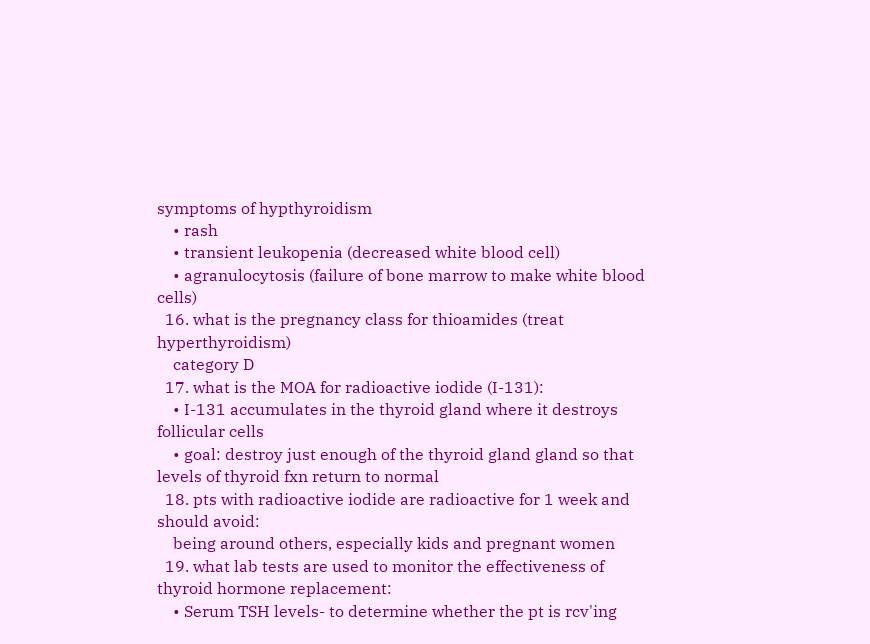symptoms of hypthyroidism
    • rash
    • transient leukopenia (decreased white blood cell)
    • agranulocytosis (failure of bone marrow to make white blood cells)
  16. what is the pregnancy class for thioamides (treat hyperthyroidism)
    category D
  17. what is the MOA for radioactive iodide (I-131):
    • I-131 accumulates in the thyroid gland where it destroys follicular cells
    • goal: destroy just enough of the thyroid gland gland so that levels of thyroid fxn return to normal
  18. pts with radioactive iodide are radioactive for 1 week and should avoid:
    being around others, especially kids and pregnant women
  19. what lab tests are used to monitor the effectiveness of thyroid hormone replacement:
    • Serum TSH levels- to determine whether the pt is rcv'ing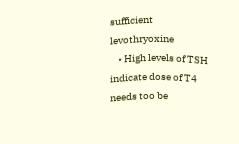sufficient levothryoxine
    • High levels of TSH indicate dose of T4 needs too be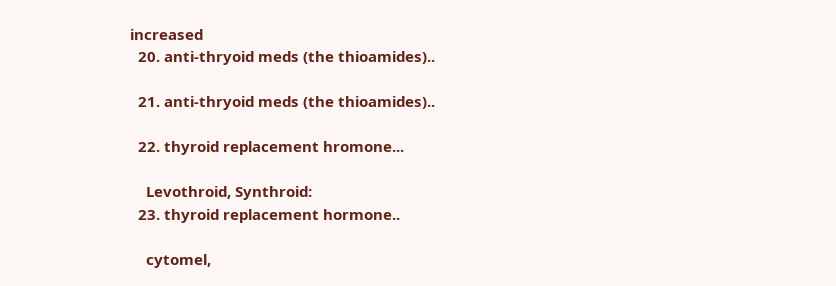increased
  20. anti-thryoid meds (the thioamides)..

  21. anti-thryoid meds (the thioamides)..

  22. thyroid replacement hromone...

    Levothroid, Synthroid:
  23. thyroid replacement hormone..

    cytomel,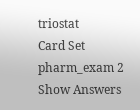triostat
Card Set
pharm_exam 2
Show Answers